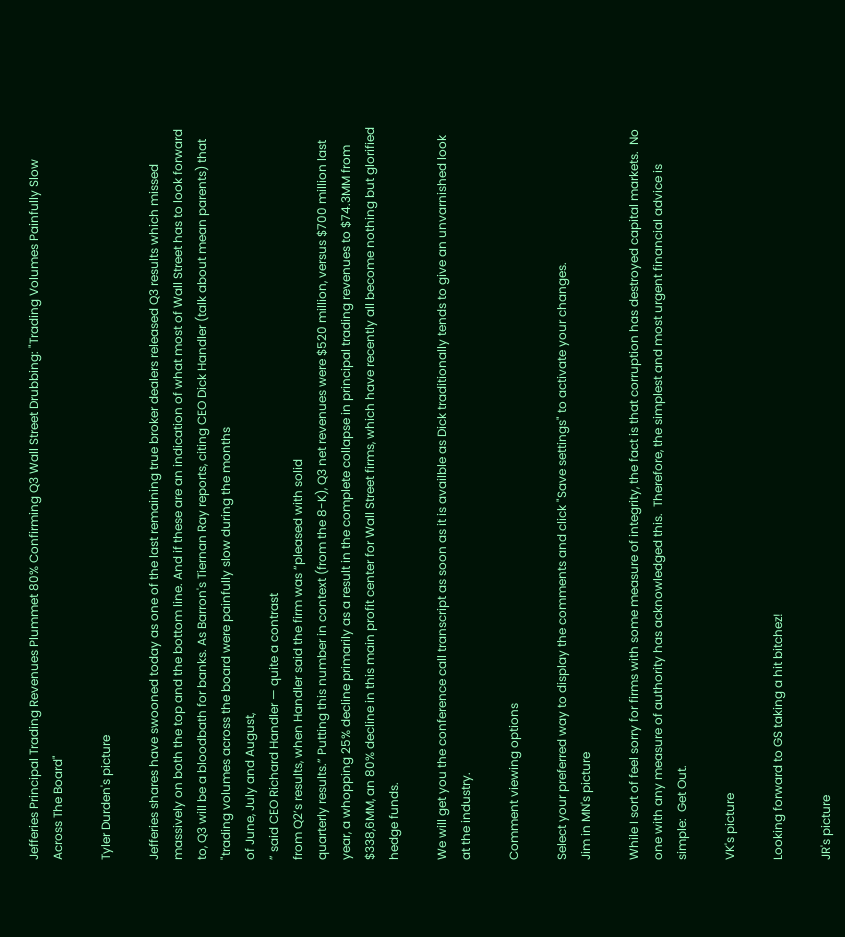Jefferies Principal Trading Revenues Plummet 80% Confirming Q3 Wall Street Drubbing: "Trading Volumes Painfully Slow Across The Board"

Tyler Durden's picture

Jefferies shares have swooned today as one of the last remaining true broker dealers released Q3 results which missed massively on both the top and the bottom line. And if these are an indication of what most of Wall Street has to look forward to, Q3 will be a bloodbath for banks. As Barron's Tiernan Ray reports, citing CEO Dick Handler (talk about mean parents) that "trading volumes across the board were painfully slow during the months
of June, July and August,
” said CEO Richard Handler — quite a contrast
from Q2’s results, when Handler said the firm was “pleased with solid
quarterly results.” Putting this number in context (from the 8-K), Q3 net revenues were $520 million, versus $700 million last year, a whopping 25% decline primarily as a result in the complete collapse in principal trading revenues to $74.3MM from $338,6MM, an 80% decline in this main profit center for Wall Street firms, which have recently all become nothing but glorified hedge funds.

We will get you the conference call transcript as soon as it is availble as Dick traditionally tends to give an unvarnished look at the industry.

Comment viewing options

Select your preferred way to display the comments and click "Save settings" to activate your changes.
Jim in MN's picture

While I sort of feel sorry for firms with some measure of integrity, the fact is that corruption has destroyed capital markets.  No one with any measure of authority has acknowledged this.  Therefore, the simplest and most urgent financial advice is simple:  Get Out.

VK's picture

Looking forward to GS taking a hit bitchez!

JR's picture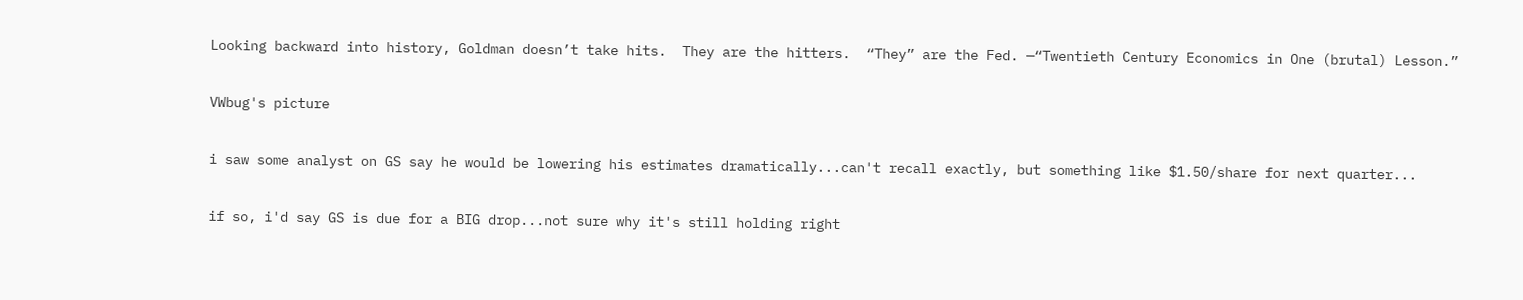Looking backward into history, Goldman doesn’t take hits.  They are the hitters.  “They” are the Fed. —“Twentieth Century Economics in One (brutal) Lesson.”

VWbug's picture

i saw some analyst on GS say he would be lowering his estimates dramatically...can't recall exactly, but something like $1.50/share for next quarter...

if so, i'd say GS is due for a BIG drop...not sure why it's still holding right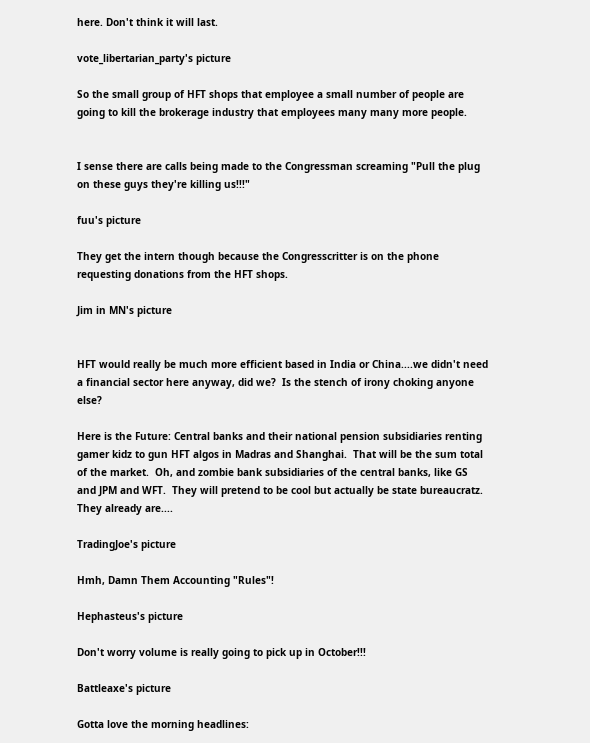here. Don't think it will last.

vote_libertarian_party's picture

So the small group of HFT shops that employee a small number of people are going to kill the brokerage industry that employees many many more people.


I sense there are calls being made to the Congressman screaming "Pull the plug on these guys they're killing us!!!"

fuu's picture

They get the intern though because the Congresscritter is on the phone requesting donations from the HFT shops.

Jim in MN's picture


HFT would really be much more efficient based in India or China....we didn't need a financial sector here anyway, did we?  Is the stench of irony choking anyone else?

Here is the Future: Central banks and their national pension subsidiaries renting gamer kidz to gun HFT algos in Madras and Shanghai.  That will be the sum total of the market.  Oh, and zombie bank subsidiaries of the central banks, like GS and JPM and WFT.  They will pretend to be cool but actually be state bureaucratz.  They already are....

TradingJoe's picture

Hmh, Damn Them Accounting "Rules"!

Hephasteus's picture

Don't worry volume is really going to pick up in October!!!

Battleaxe's picture

Gotta love the morning headlines: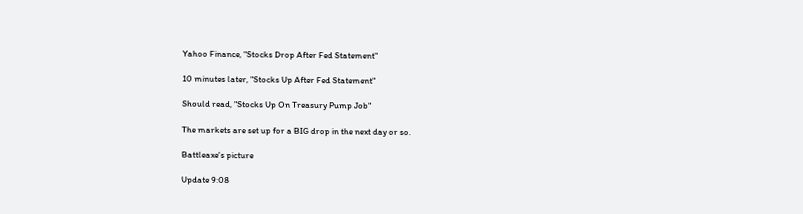Yahoo Finance, "Stocks Drop After Fed Statement"

10 minutes later, "Stocks Up After Fed Statement"

Should read, "Stocks Up On Treasury Pump Job"

The markets are set up for a BIG drop in the next day or so.

Battleaxe's picture

Update 9:08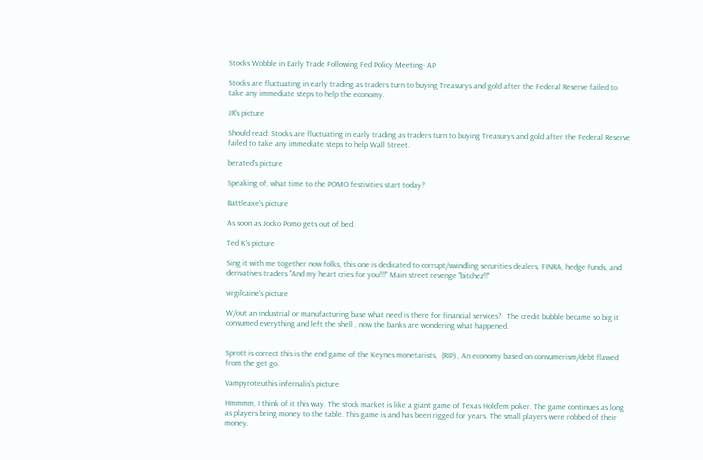Stocks Wobble in Early Trade Following Fed Policy Meeting- AP

Stocks are fluctuating in early trading as traders turn to buying Treasurys and gold after the Federal Reserve failed to take any immediate steps to help the economy.

JR's picture

Should read: Stocks are fluctuating in early trading as traders turn to buying Treasurys and gold after the Federal Reserve failed to take any immediate steps to help Wall Street.

berated's picture

Speaking of, what time to the POMO festivities start today?

Battleaxe's picture

As soon as Jocko Pomo gets out of bed.

Ted K's picture

Sing it with me together now folks, this one is dedicated to corrupt/swindling securities dealers, FINRA, hedge funds, and derivatives traders "And my heart cries for you!!!" Main street revenge "bitchez!!"

virgilcaine's picture

W/out an industrial or manufacturing base what need is there for financial services?   The credit bubble became so big it consumed everything and left the shell , now the banks are wondering what happened.


Sprott is correct this is the end game of the Keynes monetarists,  (RIP) , An economy based on consumerism/debt flawed from the get go.

Vampyroteuthis infernalis's picture

Hmmmm, I think of it this way. The stock market is like a giant game of Texas Hold'em poker. The game continues as long as players bring money to the table. This game is and has been rigged for years. The small players were robbed of their money.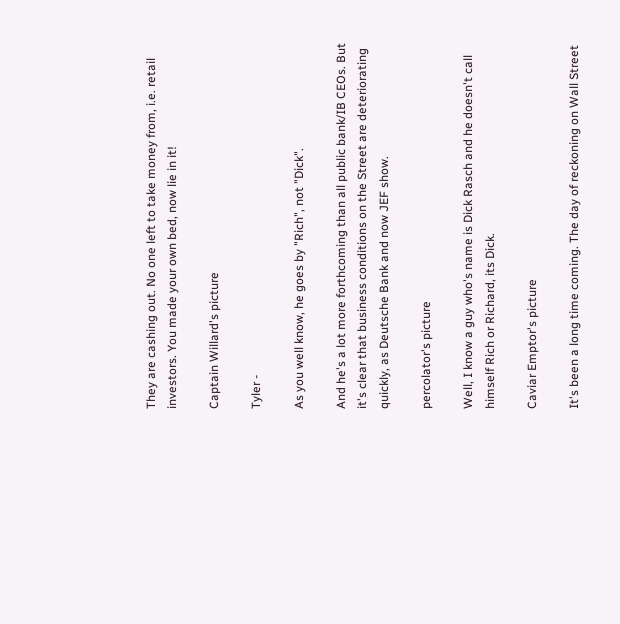They are cashing out. No one left to take money from, i.e. retail investors. You made your own bed, now lie in it!

Captain Willard's picture

Tyler -

As you well know, he goes by "Rich", not "Dick".

And he's a lot more forthcoming than all public bank/IB CEOs. But it's clear that business conditions on the Street are deteriorating quickly, as Deutsche Bank and now JEF show.

percolator's picture

Well, I know a guy who's name is Dick Rasch and he doesn't call himself Rich or Richard, its Dick.

Caviar Emptor's picture

It's been a long time coming. The day of reckoning on Wall Street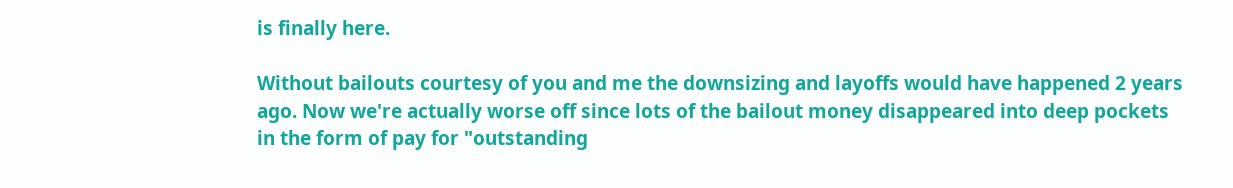is finally here.

Without bailouts courtesy of you and me the downsizing and layoffs would have happened 2 years ago. Now we're actually worse off since lots of the bailout money disappeared into deep pockets in the form of pay for "outstanding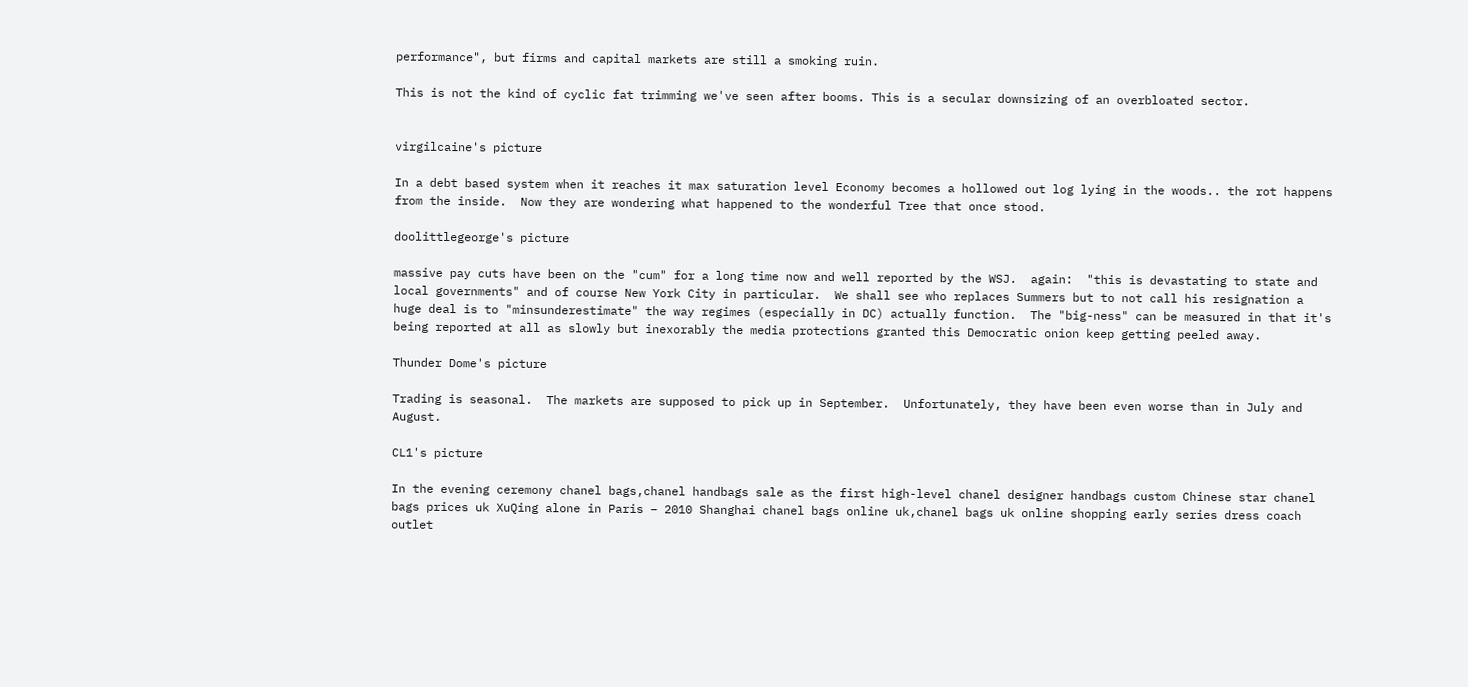performance", but firms and capital markets are still a smoking ruin.

This is not the kind of cyclic fat trimming we've seen after booms. This is a secular downsizing of an overbloated sector.


virgilcaine's picture

In a debt based system when it reaches it max saturation level Economy becomes a hollowed out log lying in the woods.. the rot happens from the inside.  Now they are wondering what happened to the wonderful Tree that once stood.

doolittlegeorge's picture

massive pay cuts have been on the "cum" for a long time now and well reported by the WSJ.  again:  "this is devastating to state and local governments" and of course New York City in particular.  We shall see who replaces Summers but to not call his resignation a huge deal is to "minsunderestimate" the way regimes (especially in DC) actually function.  The "big-ness" can be measured in that it's being reported at all as slowly but inexorably the media protections granted this Democratic onion keep getting peeled away.

Thunder Dome's picture

Trading is seasonal.  The markets are supposed to pick up in September.  Unfortunately, they have been even worse than in July and August.

CL1's picture

In the evening ceremony chanel bags,chanel handbags sale as the first high-level chanel designer handbags custom Chinese star chanel bags prices uk XuQing alone in Paris – 2010 Shanghai chanel bags online uk,chanel bags uk online shopping early series dress coach outlet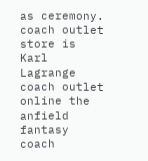as ceremony. coach outlet store is Karl Lagrange coach outlet online the anfield fantasy coach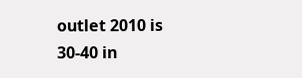outlet 2010 is 30-40 in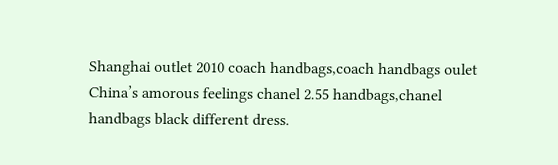Shanghai outlet 2010 coach handbags,coach handbags oulet China’s amorous feelings chanel 2.55 handbags,chanel handbags black different dress.